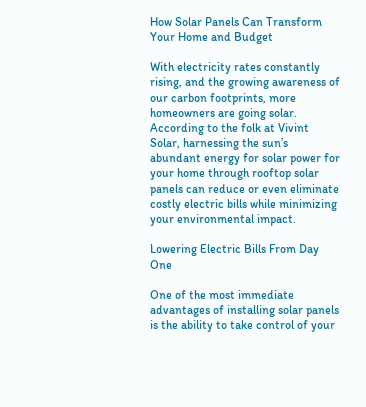How Solar Panels Can Transform Your Home and Budget

With electricity rates constantly rising, and the growing awareness of our carbon footprints, more homeowners are going solar. According to the folk at Vivint Solar, harnessing the sun’s abundant energy for solar power for your home through rooftop solar panels can reduce or even eliminate costly electric bills while minimizing your environmental impact.

Lowering Electric Bills From Day One

One of the most immediate advantages of installing solar panels is the ability to take control of your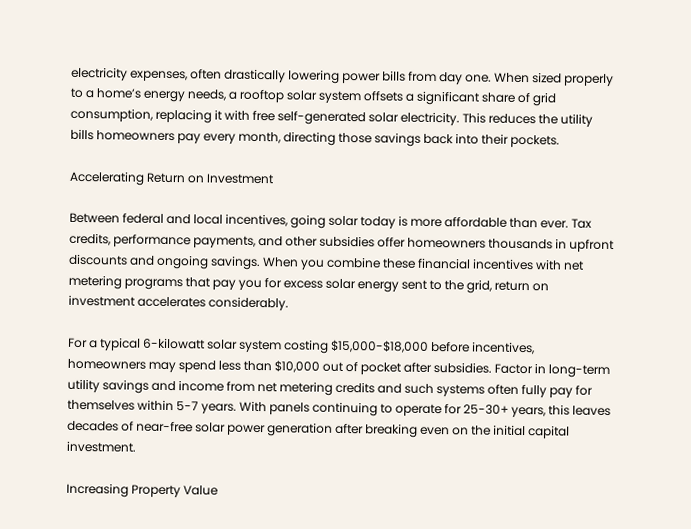electricity expenses, often drastically lowering power bills from day one. When sized properly to a home’s energy needs, a rooftop solar system offsets a significant share of grid consumption, replacing it with free self-generated solar electricity. This reduces the utility bills homeowners pay every month, directing those savings back into their pockets.

Accelerating Return on Investment

Between federal and local incentives, going solar today is more affordable than ever. Tax credits, performance payments, and other subsidies offer homeowners thousands in upfront discounts and ongoing savings. When you combine these financial incentives with net metering programs that pay you for excess solar energy sent to the grid, return on investment accelerates considerably.

For a typical 6-kilowatt solar system costing $15,000-$18,000 before incentives, homeowners may spend less than $10,000 out of pocket after subsidies. Factor in long-term utility savings and income from net metering credits and such systems often fully pay for themselves within 5-7 years. With panels continuing to operate for 25-30+ years, this leaves decades of near-free solar power generation after breaking even on the initial capital investment.

Increasing Property Value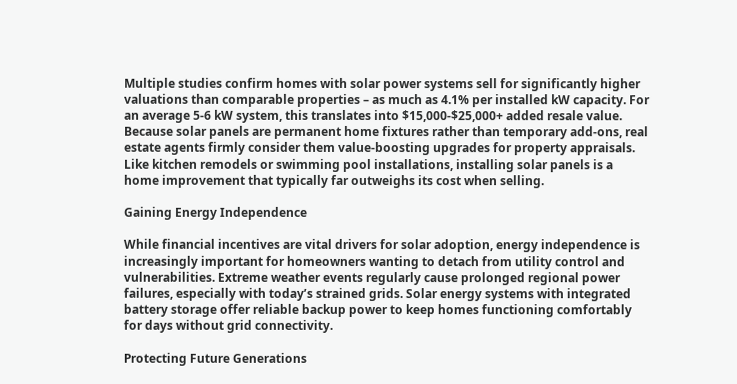Multiple studies confirm homes with solar power systems sell for significantly higher valuations than comparable properties – as much as 4.1% per installed kW capacity. For an average 5-6 kW system, this translates into $15,000-$25,000+ added resale value. Because solar panels are permanent home fixtures rather than temporary add-ons, real estate agents firmly consider them value-boosting upgrades for property appraisals. Like kitchen remodels or swimming pool installations, installing solar panels is a home improvement that typically far outweighs its cost when selling.

Gaining Energy Independence

While financial incentives are vital drivers for solar adoption, energy independence is increasingly important for homeowners wanting to detach from utility control and vulnerabilities. Extreme weather events regularly cause prolonged regional power failures, especially with today’s strained grids. Solar energy systems with integrated battery storage offer reliable backup power to keep homes functioning comfortably for days without grid connectivity.

Protecting Future Generations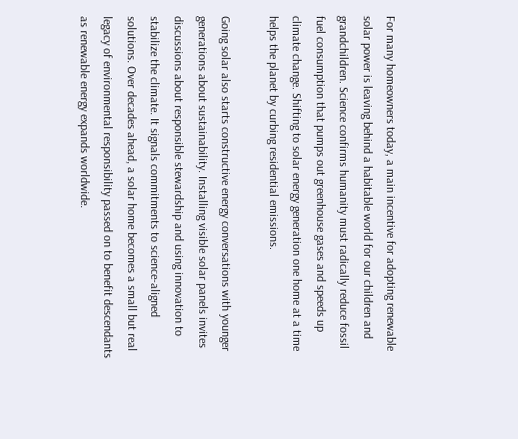For many homeowners today, a main incentive for adopting renewable solar power is leaving behind a habitable world for our children and grandchildren. Science confirms humanity must radically reduce fossil fuel consumption that pumps out greenhouse gases and speeds up climate change. Shifting to solar energy generation one home at a time helps the planet by curbing residential emissions.

Going solar also starts constructive energy conversations with younger generations about sustainability. Installing visible solar panels invites discussions about responsible stewardship and using innovation to stabilize the climate. It signals commitments to science-aligned solutions. Over decades ahead, a solar home becomes a small but real legacy of environmental responsibility passed on to benefit descendants as renewable energy expands worldwide.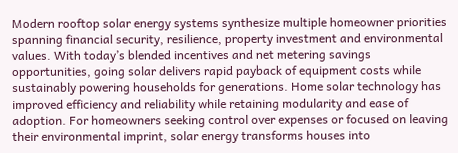Modern rooftop solar energy systems synthesize multiple homeowner priorities spanning financial security, resilience, property investment and environmental values. With today’s blended incentives and net metering savings opportunities, going solar delivers rapid payback of equipment costs while sustainably powering households for generations. Home solar technology has improved efficiency and reliability while retaining modularity and ease of adoption. For homeowners seeking control over expenses or focused on leaving their environmental imprint, solar energy transforms houses into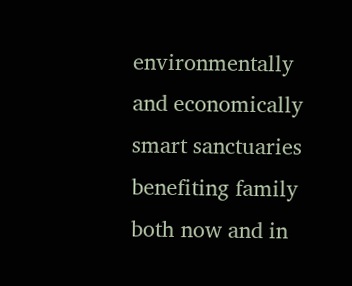environmentally and economically smart sanctuaries benefiting family both now and in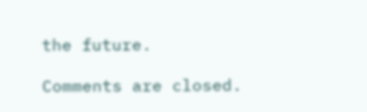the future.

Comments are closed.